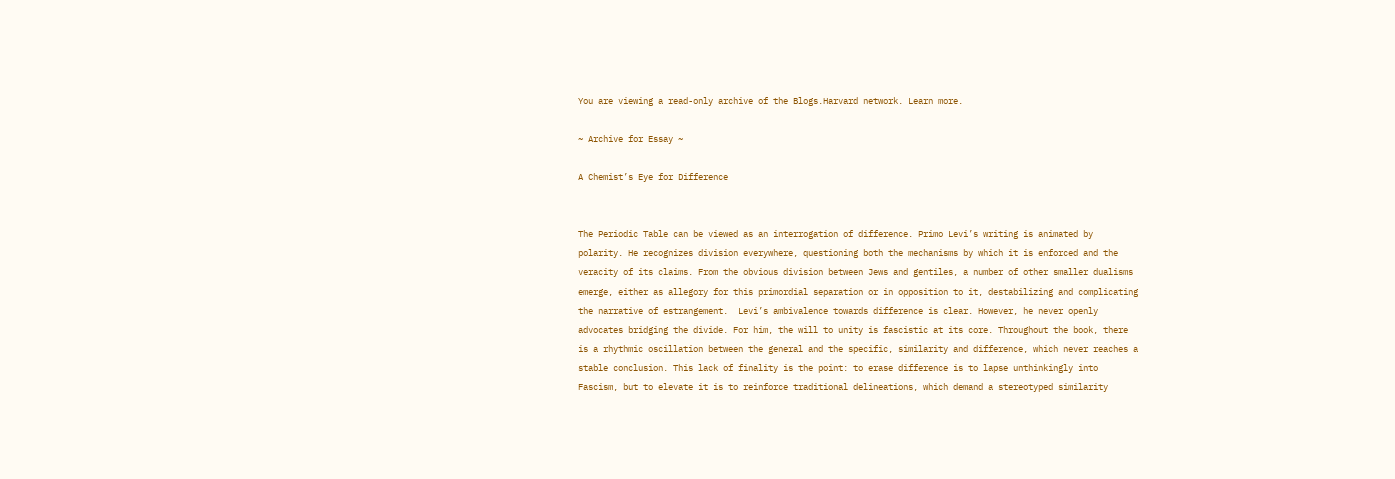You are viewing a read-only archive of the Blogs.Harvard network. Learn more.

~ Archive for Essay ~

A Chemist’s Eye for Difference


The Periodic Table can be viewed as an interrogation of difference. Primo Levi’s writing is animated by polarity. He recognizes division everywhere, questioning both the mechanisms by which it is enforced and the veracity of its claims. From the obvious division between Jews and gentiles, a number of other smaller dualisms emerge, either as allegory for this primordial separation or in opposition to it, destabilizing and complicating the narrative of estrangement.  Levi’s ambivalence towards difference is clear. However, he never openly advocates bridging the divide. For him, the will to unity is fascistic at its core. Throughout the book, there is a rhythmic oscillation between the general and the specific, similarity and difference, which never reaches a stable conclusion. This lack of finality is the point: to erase difference is to lapse unthinkingly into Fascism, but to elevate it is to reinforce traditional delineations, which demand a stereotyped similarity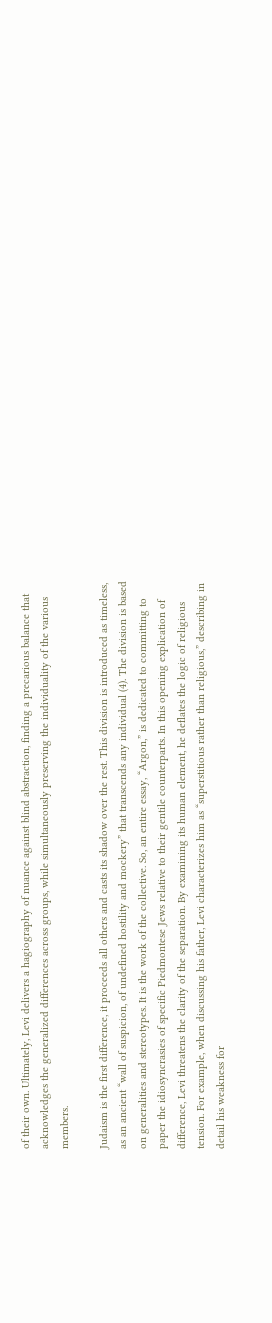of their own. Ultimately, Levi delivers a hagiography of nuance against blind abstraction, finding a precarious balance that acknowledges the generalized differences across groups, while simultaneously preserving the individuality of the various members.

Judaism is the first difference, it proceeds all others and casts its shadow over the rest. This division is introduced as timeless, as an ancient “wall of suspicion, of undefined hostility and mockery” that transcends any individual (4). The division is based on generalities and stereotypes. It is the work of the collective. So, an entire essay, “Argon,” is dedicated to committing to paper the idiosyncrasies of specific Piedmontese Jews relative to their gentile counterparts. In this opening explication of difference, Levi threatens the clarity of the separation. By examining its human element, he deflates the logic of religious tension. For example, when discussing his father, Levi characterizes him as “superstitious rather than religious,” describing in detail his weakness for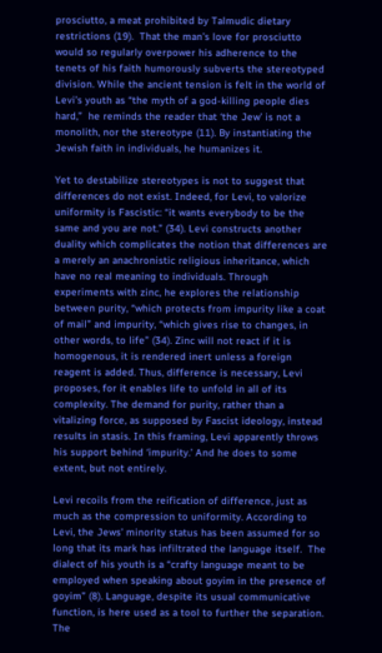prosciutto, a meat prohibited by Talmudic dietary restrictions (19).  That the man’s love for prosciutto would so regularly overpower his adherence to the tenets of his faith humorously subverts the stereotyped division. While the ancient tension is felt in the world of Levi’s youth as “the myth of a god-killing people dies hard,”  he reminds the reader that ‘the Jew’ is not a monolith, nor the stereotype (11). By instantiating the Jewish faith in individuals, he humanizes it.

Yet to destabilize stereotypes is not to suggest that differences do not exist. Indeed, for Levi, to valorize uniformity is Fascistic: “it wants everybody to be the same and you are not.” (34). Levi constructs another duality which complicates the notion that differences are a merely an anachronistic religious inheritance, which have no real meaning to individuals. Through experiments with zinc, he explores the relationship between purity, “which protects from impurity like a coat of mail” and impurity, “which gives rise to changes, in other words, to life” (34). Zinc will not react if it is homogenous, it is rendered inert unless a foreign reagent is added. Thus, difference is necessary, Levi proposes, for it enables life to unfold in all of its complexity. The demand for purity, rather than a vitalizing force, as supposed by Fascist ideology, instead results in stasis. In this framing, Levi apparently throws his support behind ‘impurity.’ And he does to some extent, but not entirely.

Levi recoils from the reification of difference, just as much as the compression to uniformity. According to Levi, the Jews’ minority status has been assumed for so long that its mark has infiltrated the language itself.  The dialect of his youth is a “crafty language meant to be employed when speaking about goyim in the presence of goyim” (8). Language, despite its usual communicative function, is here used as a tool to further the separation. The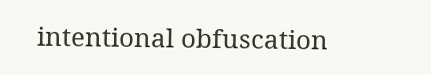intentional obfuscation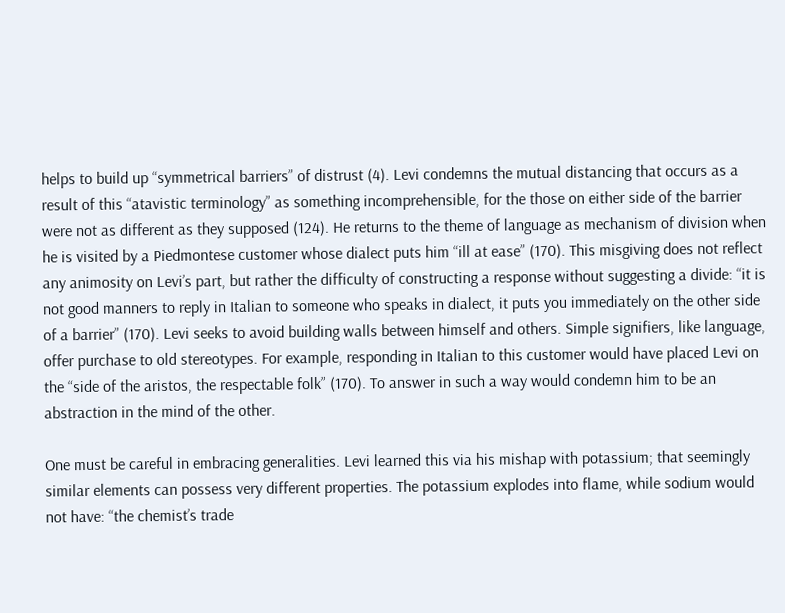helps to build up “symmetrical barriers” of distrust (4). Levi condemns the mutual distancing that occurs as a result of this “atavistic terminology” as something incomprehensible, for the those on either side of the barrier were not as different as they supposed (124). He returns to the theme of language as mechanism of division when he is visited by a Piedmontese customer whose dialect puts him “ill at ease” (170). This misgiving does not reflect any animosity on Levi’s part, but rather the difficulty of constructing a response without suggesting a divide: “it is not good manners to reply in Italian to someone who speaks in dialect, it puts you immediately on the other side of a barrier” (170). Levi seeks to avoid building walls between himself and others. Simple signifiers, like language, offer purchase to old stereotypes. For example, responding in Italian to this customer would have placed Levi on the “side of the aristos, the respectable folk” (170). To answer in such a way would condemn him to be an abstraction in the mind of the other.

One must be careful in embracing generalities. Levi learned this via his mishap with potassium; that seemingly similar elements can possess very different properties. The potassium explodes into flame, while sodium would not have: “the chemist’s trade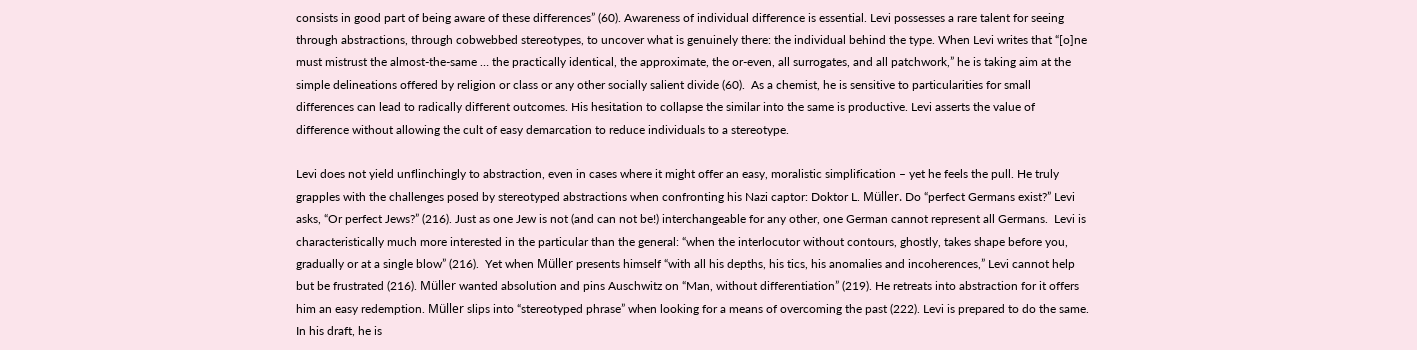consists in good part of being aware of these differences” (60). Awareness of individual difference is essential. Levi possesses a rare talent for seeing through abstractions, through cobwebbed stereotypes, to uncover what is genuinely there: the individual behind the type. When Levi writes that “[o]ne must mistrust the almost-the-same … the practically identical, the approximate, the or-even, all surrogates, and all patchwork,” he is taking aim at the simple delineations offered by religion or class or any other socially salient divide (60).  As a chemist, he is sensitive to particularities for small differences can lead to radically different outcomes. His hesitation to collapse the similar into the same is productive. Levi asserts the value of difference without allowing the cult of easy demarcation to reduce individuals to a stereotype.

Levi does not yield unflinchingly to abstraction, even in cases where it might offer an easy, moralistic simplification – yet he feels the pull. He truly grapples with the challenges posed by stereotyped abstractions when confronting his Nazi captor: Doktor L. Müller. Do “perfect Germans exist?” Levi asks, “Or perfect Jews?” (216). Just as one Jew is not (and can not be!) interchangeable for any other, one German cannot represent all Germans.  Levi is characteristically much more interested in the particular than the general: “when the interlocutor without contours, ghostly, takes shape before you, gradually or at a single blow” (216).  Yet when Müller presents himself “with all his depths, his tics, his anomalies and incoherences,” Levi cannot help but be frustrated (216). Müller wanted absolution and pins Auschwitz on “Man, without differentiation” (219). He retreats into abstraction for it offers him an easy redemption. Müller slips into “stereotyped phrase” when looking for a means of overcoming the past (222). Levi is prepared to do the same. In his draft, he is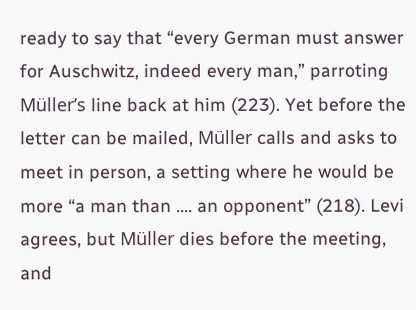ready to say that “every German must answer for Auschwitz, indeed every man,” parroting Müller’s line back at him (223). Yet before the letter can be mailed, Müller calls and asks to meet in person, a setting where he would be more “a man than …. an opponent” (218). Levi agrees, but Müller dies before the meeting, and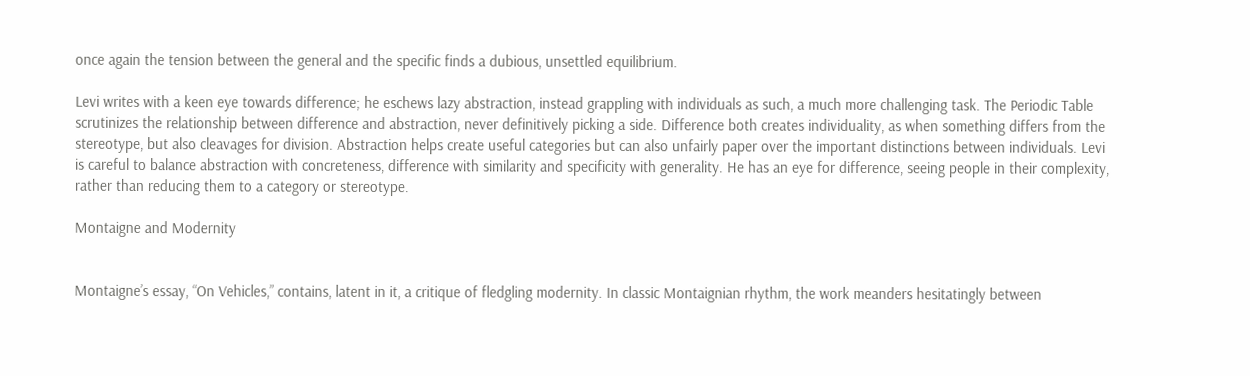once again the tension between the general and the specific finds a dubious, unsettled equilibrium.

Levi writes with a keen eye towards difference; he eschews lazy abstraction, instead grappling with individuals as such, a much more challenging task. The Periodic Table scrutinizes the relationship between difference and abstraction, never definitively picking a side. Difference both creates individuality, as when something differs from the stereotype, but also cleavages for division. Abstraction helps create useful categories but can also unfairly paper over the important distinctions between individuals. Levi is careful to balance abstraction with concreteness, difference with similarity and specificity with generality. He has an eye for difference, seeing people in their complexity, rather than reducing them to a category or stereotype.

Montaigne and Modernity


Montaigne’s essay, “On Vehicles,” contains, latent in it, a critique of fledgling modernity. In classic Montaignian rhythm, the work meanders hesitatingly between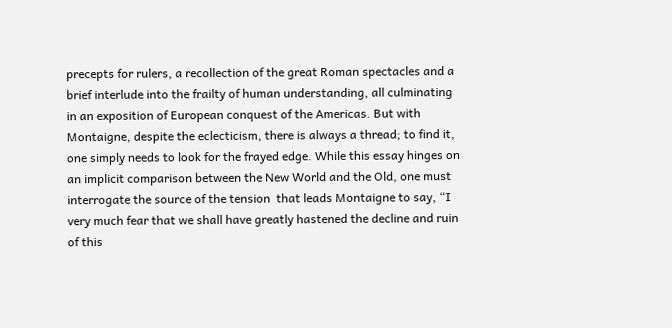precepts for rulers, a recollection of the great Roman spectacles and a brief interlude into the frailty of human understanding, all culminating in an exposition of European conquest of the Americas. But with Montaigne, despite the eclecticism, there is always a thread; to find it, one simply needs to look for the frayed edge. While this essay hinges on an implicit comparison between the New World and the Old, one must interrogate the source of the tension  that leads Montaigne to say, “I very much fear that we shall have greatly hastened the decline and ruin of this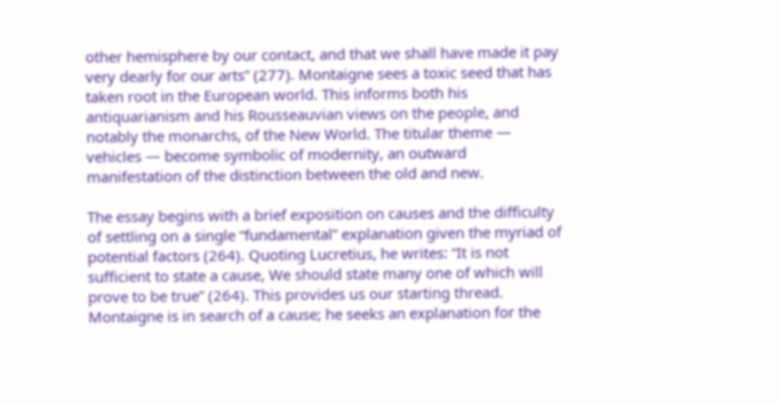other hemisphere by our contact, and that we shall have made it pay very dearly for our arts” (277). Montaigne sees a toxic seed that has taken root in the European world. This informs both his antiquarianism and his Rousseauvian views on the people, and notably the monarchs, of the New World. The titular theme — vehicles — become symbolic of modernity, an outward manifestation of the distinction between the old and new.

The essay begins with a brief exposition on causes and the difficulty of settling on a single “fundamental” explanation given the myriad of potential factors (264). Quoting Lucretius, he writes: “It is not sufficient to state a cause, We should state many one of which will prove to be true” (264). This provides us our starting thread. Montaigne is in search of a cause; he seeks an explanation for the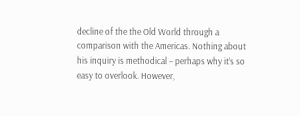decline of the the Old World through a comparison with the Americas. Nothing about his inquiry is methodical – perhaps why it’s so easy to overlook. However,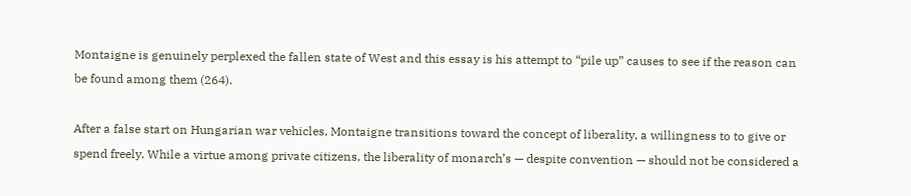Montaigne is genuinely perplexed the fallen state of West and this essay is his attempt to “pile up” causes to see if the reason can be found among them (264).

After a false start on Hungarian war vehicles, Montaigne transitions toward the concept of liberality, a willingness to to give or spend freely. While a virtue among private citizens, the liberality of monarch’s — despite convention — should not be considered a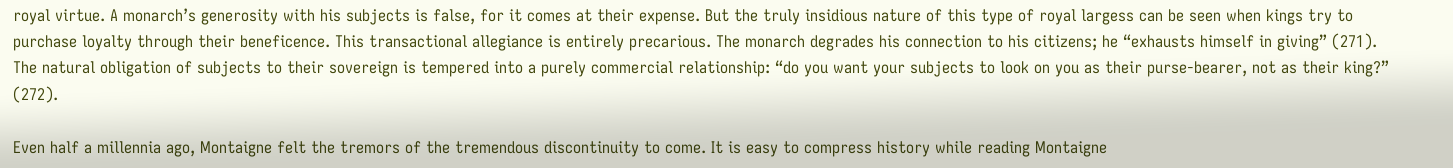royal virtue. A monarch’s generosity with his subjects is false, for it comes at their expense. But the truly insidious nature of this type of royal largess can be seen when kings try to purchase loyalty through their beneficence. This transactional allegiance is entirely precarious. The monarch degrades his connection to his citizens; he “exhausts himself in giving” (271). The natural obligation of subjects to their sovereign is tempered into a purely commercial relationship: “do you want your subjects to look on you as their purse-bearer, not as their king?” (272).

Even half a millennia ago, Montaigne felt the tremors of the tremendous discontinuity to come. It is easy to compress history while reading Montaigne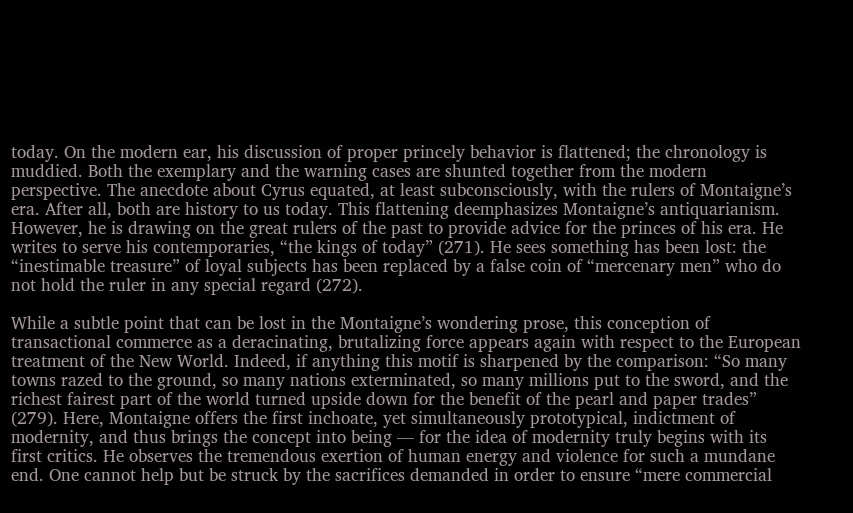today. On the modern ear, his discussion of proper princely behavior is flattened; the chronology is muddied. Both the exemplary and the warning cases are shunted together from the modern perspective. The anecdote about Cyrus equated, at least subconsciously, with the rulers of Montaigne’s era. After all, both are history to us today. This flattening deemphasizes Montaigne’s antiquarianism. However, he is drawing on the great rulers of the past to provide advice for the princes of his era. He writes to serve his contemporaries, “the kings of today” (271). He sees something has been lost: the “inestimable treasure” of loyal subjects has been replaced by a false coin of “mercenary men” who do not hold the ruler in any special regard (272).

While a subtle point that can be lost in the Montaigne’s wondering prose, this conception of transactional commerce as a deracinating, brutalizing force appears again with respect to the European treatment of the New World. Indeed, if anything this motif is sharpened by the comparison: “So many towns razed to the ground, so many nations exterminated, so many millions put to the sword, and the richest fairest part of the world turned upside down for the benefit of the pearl and paper trades” (279). Here, Montaigne offers the first inchoate, yet simultaneously prototypical, indictment of modernity, and thus brings the concept into being — for the idea of modernity truly begins with its first critics. He observes the tremendous exertion of human energy and violence for such a mundane end. One cannot help but be struck by the sacrifices demanded in order to ensure “mere commercial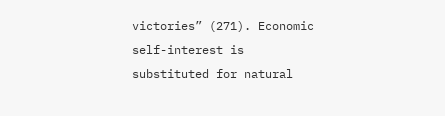victories” (271). Economic self-interest is substituted for natural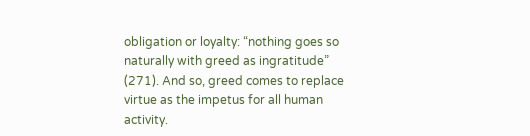obligation or loyalty: “nothing goes so naturally with greed as ingratitude” (271). And so, greed comes to replace virtue as the impetus for all human activity.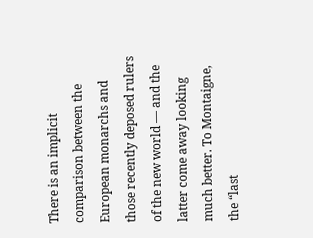There is an implicit comparison between the European monarchs and those recently deposed rulers of the new world — and the latter come away looking much better. To Montaigne, the “last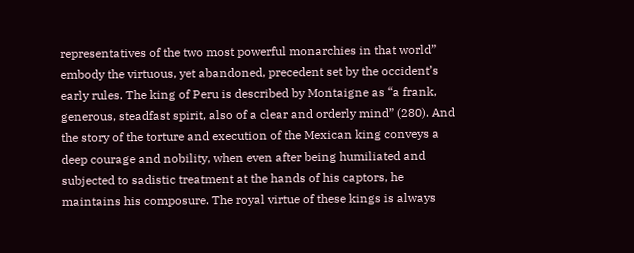representatives of the two most powerful monarchies in that world” embody the virtuous, yet abandoned, precedent set by the occident’s early rules. The king of Peru is described by Montaigne as “a frank, generous, steadfast spirit, also of a clear and orderly mind” (280). And the story of the torture and execution of the Mexican king conveys a deep courage and nobility, when even after being humiliated and subjected to sadistic treatment at the hands of his captors, he maintains his composure. The royal virtue of these kings is always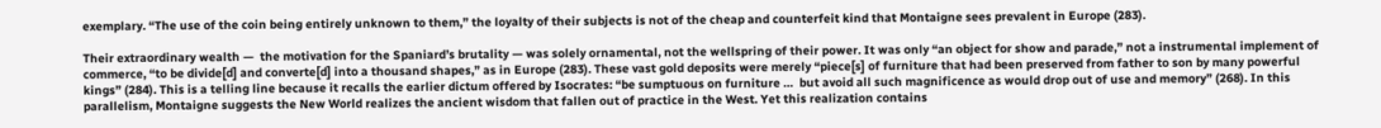exemplary. “The use of the coin being entirely unknown to them,” the loyalty of their subjects is not of the cheap and counterfeit kind that Montaigne sees prevalent in Europe (283).

Their extraordinary wealth —  the motivation for the Spaniard’s brutality — was solely ornamental, not the wellspring of their power. It was only “an object for show and parade,” not a instrumental implement of commerce, “to be divide[d] and converte[d] into a thousand shapes,” as in Europe (283). These vast gold deposits were merely “piece[s] of furniture that had been preserved from father to son by many powerful kings” (284). This is a telling line because it recalls the earlier dictum offered by Isocrates: “be sumptuous on furniture …  but avoid all such magnificence as would drop out of use and memory” (268). In this parallelism, Montaigne suggests the New World realizes the ancient wisdom that fallen out of practice in the West. Yet this realization contains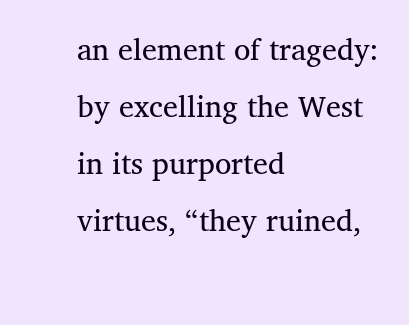an element of tragedy: by excelling the West in its purported virtues, “they ruined,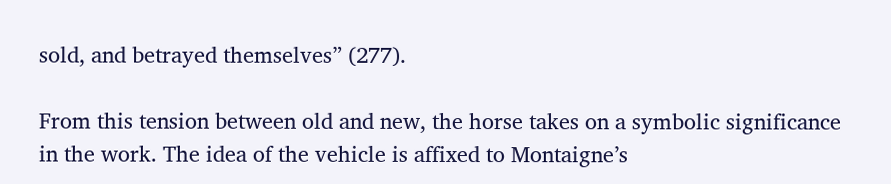sold, and betrayed themselves” (277).

From this tension between old and new, the horse takes on a symbolic significance in the work. The idea of the vehicle is affixed to Montaigne’s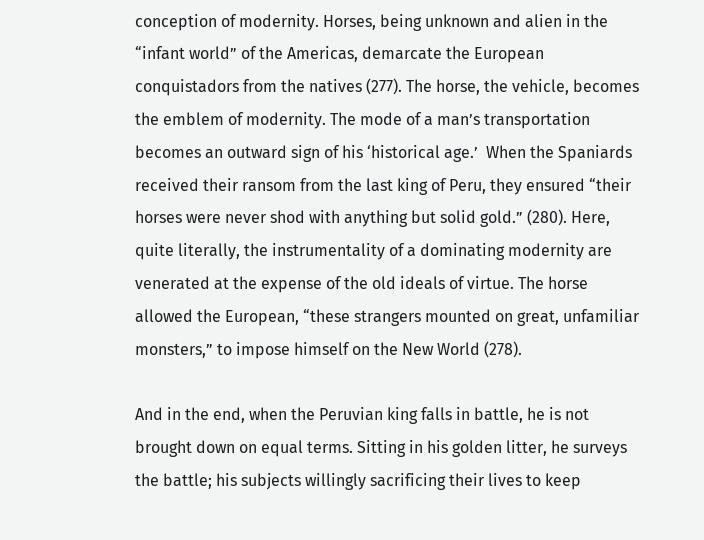conception of modernity. Horses, being unknown and alien in the “infant world” of the Americas, demarcate the European conquistadors from the natives (277). The horse, the vehicle, becomes the emblem of modernity. The mode of a man’s transportation becomes an outward sign of his ‘historical age.’  When the Spaniards received their ransom from the last king of Peru, they ensured “their horses were never shod with anything but solid gold.” (280). Here, quite literally, the instrumentality of a dominating modernity are venerated at the expense of the old ideals of virtue. The horse allowed the European, “these strangers mounted on great, unfamiliar monsters,” to impose himself on the New World (278).

And in the end, when the Peruvian king falls in battle, he is not brought down on equal terms. Sitting in his golden litter, he surveys the battle; his subjects willingly sacrificing their lives to keep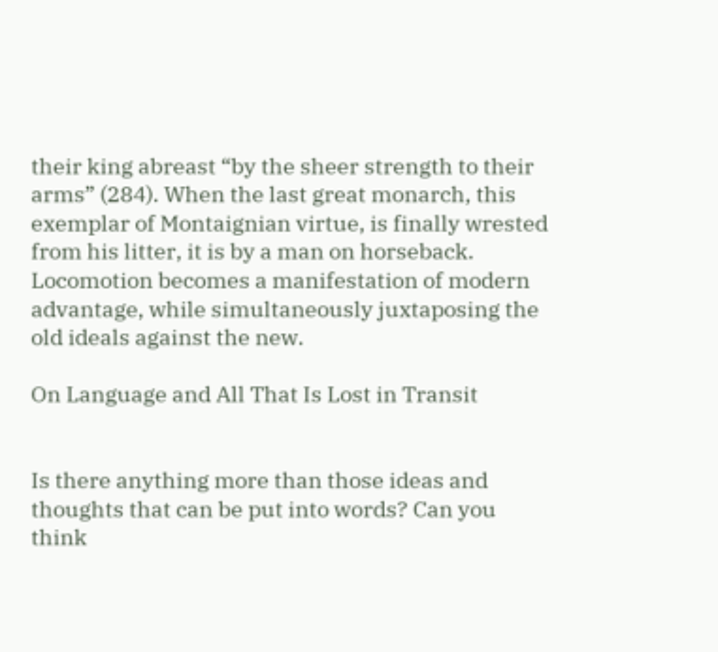their king abreast “by the sheer strength to their arms” (284). When the last great monarch, this exemplar of Montaignian virtue, is finally wrested from his litter, it is by a man on horseback. Locomotion becomes a manifestation of modern advantage, while simultaneously juxtaposing the old ideals against the new.

On Language and All That Is Lost in Transit


Is there anything more than those ideas and thoughts that can be put into words? Can you think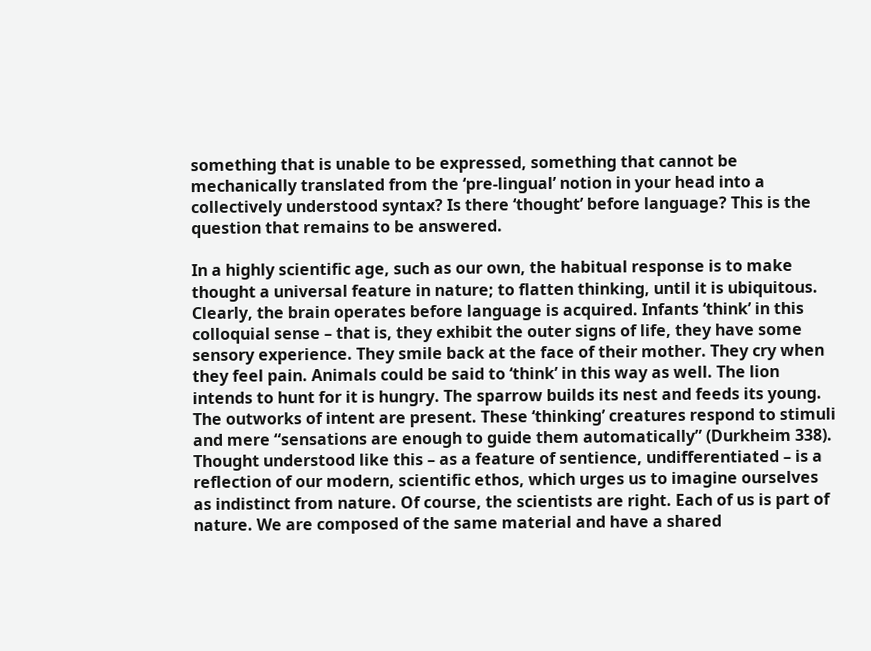something that is unable to be expressed, something that cannot be mechanically translated from the ‘pre-lingual’ notion in your head into a collectively understood syntax? Is there ‘thought’ before language? This is the question that remains to be answered.

In a highly scientific age, such as our own, the habitual response is to make thought a universal feature in nature; to flatten thinking, until it is ubiquitous. Clearly, the brain operates before language is acquired. Infants ‘think’ in this colloquial sense – that is, they exhibit the outer signs of life, they have some sensory experience. They smile back at the face of their mother. They cry when they feel pain. Animals could be said to ‘think’ in this way as well. The lion intends to hunt for it is hungry. The sparrow builds its nest and feeds its young. The outworks of intent are present. These ‘thinking’ creatures respond to stimuli and mere “sensations are enough to guide them automatically” (Durkheim 338). Thought understood like this – as a feature of sentience, undifferentiated – is a reflection of our modern, scientific ethos, which urges us to imagine ourselves as indistinct from nature. Of course, the scientists are right. Each of us is part of nature. We are composed of the same material and have a shared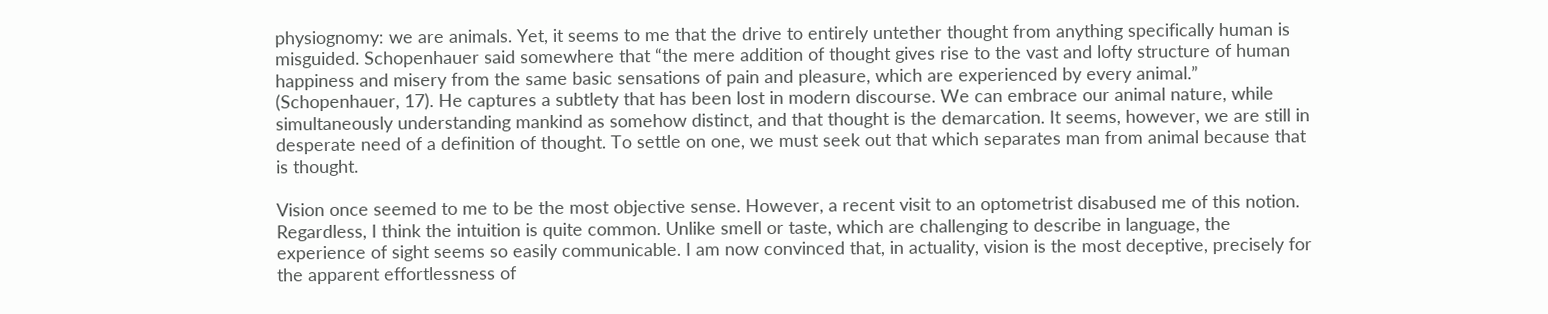physiognomy: we are animals. Yet, it seems to me that the drive to entirely untether thought from anything specifically human is misguided. Schopenhauer said somewhere that “the mere addition of thought gives rise to the vast and lofty structure of human happiness and misery from the same basic sensations of pain and pleasure, which are experienced by every animal.” (Schopenhauer, 17). He captures a subtlety that has been lost in modern discourse. We can embrace our animal nature, while simultaneously understanding mankind as somehow distinct, and that thought is the demarcation. It seems, however, we are still in desperate need of a definition of thought. To settle on one, we must seek out that which separates man from animal because that is thought.

Vision once seemed to me to be the most objective sense. However, a recent visit to an optometrist disabused me of this notion. Regardless, I think the intuition is quite common. Unlike smell or taste, which are challenging to describe in language, the experience of sight seems so easily communicable. I am now convinced that, in actuality, vision is the most deceptive, precisely for the apparent effortlessness of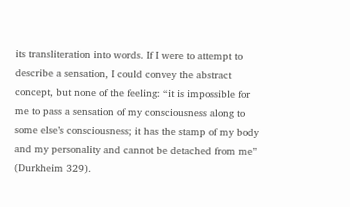its transliteration into words. If I were to attempt to describe a sensation, I could convey the abstract concept, but none of the feeling: “it is impossible for me to pass a sensation of my consciousness along to some else’s consciousness; it has the stamp of my body and my personality and cannot be detached from me” (Durkheim 329).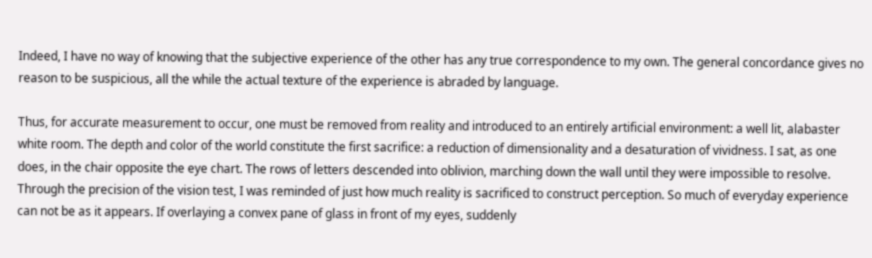Indeed, I have no way of knowing that the subjective experience of the other has any true correspondence to my own. The general concordance gives no reason to be suspicious, all the while the actual texture of the experience is abraded by language.

Thus, for accurate measurement to occur, one must be removed from reality and introduced to an entirely artificial environment: a well lit, alabaster white room. The depth and color of the world constitute the first sacrifice: a reduction of dimensionality and a desaturation of vividness. I sat, as one does, in the chair opposite the eye chart. The rows of letters descended into oblivion, marching down the wall until they were impossible to resolve. Through the precision of the vision test, I was reminded of just how much reality is sacrificed to construct perception. So much of everyday experience can not be as it appears. If overlaying a convex pane of glass in front of my eyes, suddenly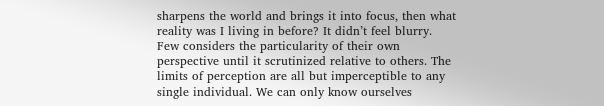sharpens the world and brings it into focus, then what reality was I living in before? It didn’t feel blurry. Few considers the particularity of their own perspective until it scrutinized relative to others. The limits of perception are all but imperceptible to any single individual. We can only know ourselves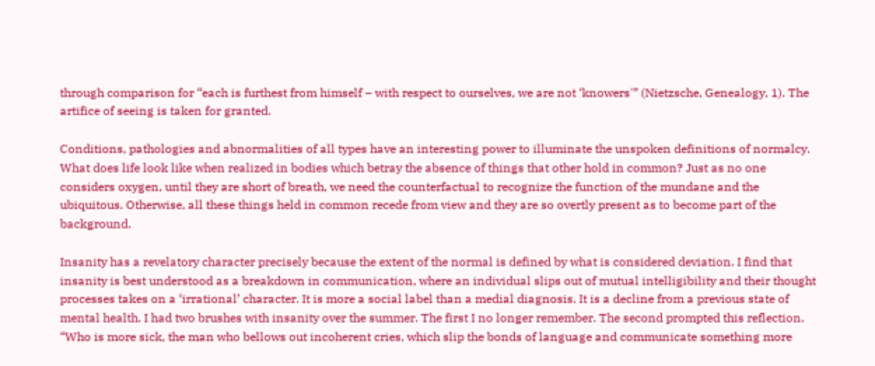through comparison for “each is furthest from himself – with respect to ourselves, we are not ‘knowers'” (Nietzsche, Genealogy, 1). The artifice of seeing is taken for granted.

Conditions, pathologies and abnormalities of all types have an interesting power to illuminate the unspoken definitions of normalcy. What does life look like when realized in bodies which betray the absence of things that other hold in common? Just as no one considers oxygen, until they are short of breath, we need the counterfactual to recognize the function of the mundane and the ubiquitous. Otherwise, all these things held in common recede from view and they are so overtly present as to become part of the background.

Insanity has a revelatory character precisely because the extent of the normal is defined by what is considered deviation. I find that insanity is best understood as a breakdown in communication, where an individual slips out of mutual intelligibility and their thought processes takes on a ‘irrational’ character. It is more a social label than a medial diagnosis. It is a decline from a previous state of mental health. I had two brushes with insanity over the summer. The first I no longer remember. The second prompted this reflection. “Who is more sick, the man who bellows out incoherent cries, which slip the bonds of language and communicate something more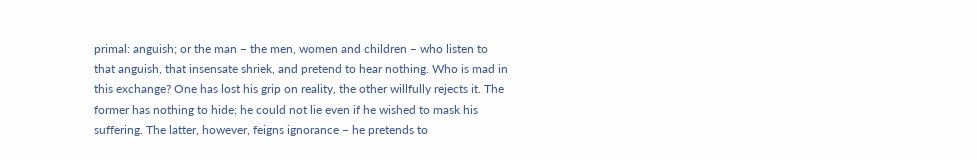primal: anguish; or the man – the men, women and children – who listen to that anguish, that insensate shriek, and pretend to hear nothing. Who is mad in this exchange? One has lost his grip on reality, the other willfully rejects it. The former has nothing to hide; he could not lie even if he wished to mask his suffering. The latter, however, feigns ignorance – he pretends to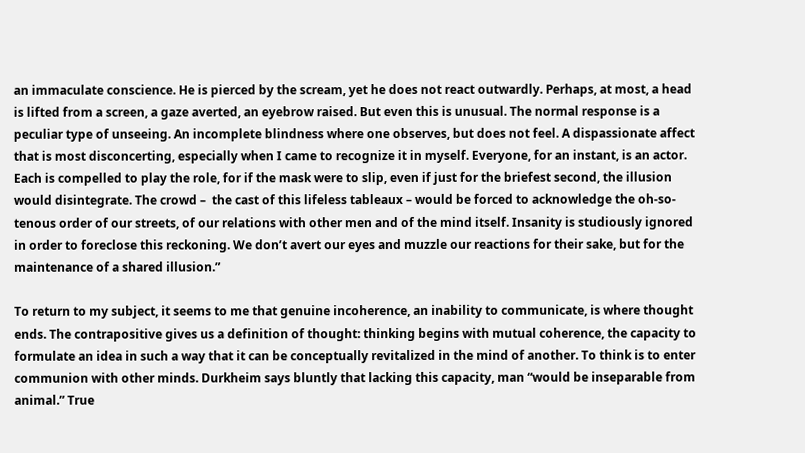an immaculate conscience. He is pierced by the scream, yet he does not react outwardly. Perhaps, at most, a head is lifted from a screen, a gaze averted, an eyebrow raised. But even this is unusual. The normal response is a peculiar type of unseeing. An incomplete blindness where one observes, but does not feel. A dispassionate affect that is most disconcerting, especially when I came to recognize it in myself. Everyone, for an instant, is an actor. Each is compelled to play the role, for if the mask were to slip, even if just for the briefest second, the illusion would disintegrate. The crowd –  the cast of this lifeless tableaux – would be forced to acknowledge the oh-so-tenous order of our streets, of our relations with other men and of the mind itself. Insanity is studiously ignored in order to foreclose this reckoning. We don’t avert our eyes and muzzle our reactions for their sake, but for the maintenance of a shared illusion.”

To return to my subject, it seems to me that genuine incoherence, an inability to communicate, is where thought ends. The contrapositive gives us a definition of thought: thinking begins with mutual coherence, the capacity to formulate an idea in such a way that it can be conceptually revitalized in the mind of another. To think is to enter communion with other minds. Durkheim says bluntly that lacking this capacity, man “would be inseparable from animal.” True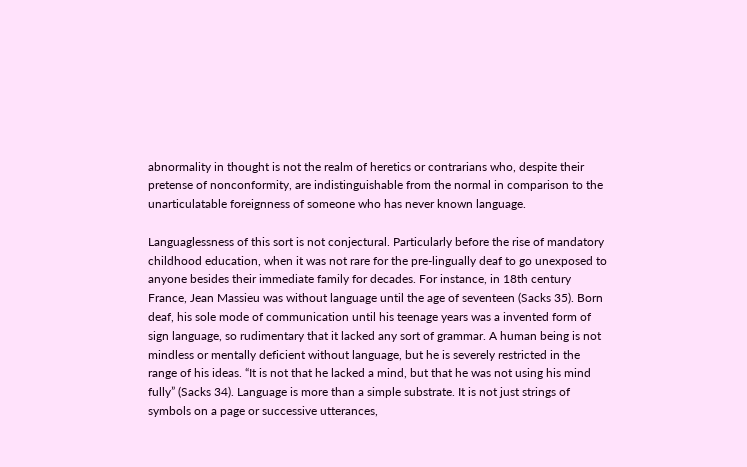abnormality in thought is not the realm of heretics or contrarians who, despite their pretense of nonconformity, are indistinguishable from the normal in comparison to the unarticulatable foreignness of someone who has never known language.

Languaglessness of this sort is not conjectural. Particularly before the rise of mandatory childhood education, when it was not rare for the pre-lingually deaf to go unexposed to anyone besides their immediate family for decades. For instance, in 18th century France, Jean Massieu was without language until the age of seventeen (Sacks 35). Born deaf, his sole mode of communication until his teenage years was a invented form of sign language, so rudimentary that it lacked any sort of grammar. A human being is not mindless or mentally deficient without language, but he is severely restricted in the range of his ideas. “It is not that he lacked a mind, but that he was not using his mind fully” (Sacks 34). Language is more than a simple substrate. It is not just strings of symbols on a page or successive utterances,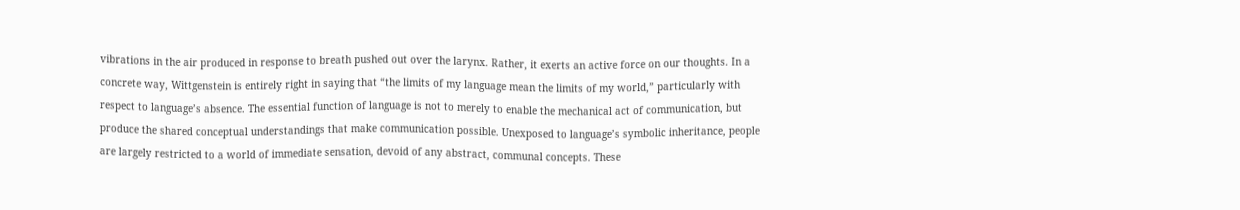vibrations in the air produced in response to breath pushed out over the larynx. Rather, it exerts an active force on our thoughts. In a concrete way, Wittgenstein is entirely right in saying that “the limits of my language mean the limits of my world,” particularly with respect to language’s absence. The essential function of language is not to merely to enable the mechanical act of communication, but produce the shared conceptual understandings that make communication possible. Unexposed to language’s symbolic inheritance, people are largely restricted to a world of immediate sensation, devoid of any abstract, communal concepts. These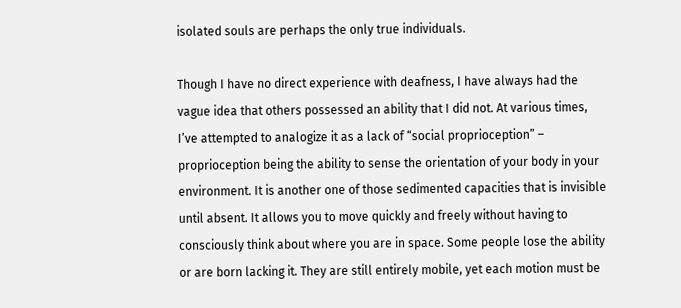isolated souls are perhaps the only true individuals.

Though I have no direct experience with deafness, I have always had the vague idea that others possessed an ability that I did not. At various times, I’ve attempted to analogize it as a lack of “social proprioception” – proprioception being the ability to sense the orientation of your body in your environment. It is another one of those sedimented capacities that is invisible until absent. It allows you to move quickly and freely without having to consciously think about where you are in space. Some people lose the ability or are born lacking it. They are still entirely mobile, yet each motion must be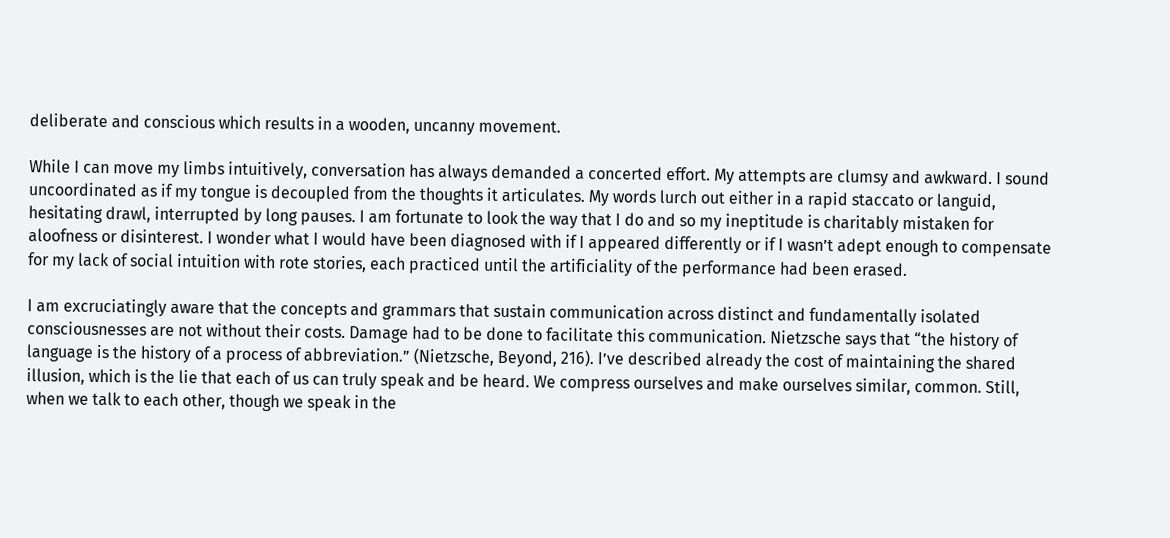deliberate and conscious which results in a wooden, uncanny movement.

While I can move my limbs intuitively, conversation has always demanded a concerted effort. My attempts are clumsy and awkward. I sound uncoordinated as if my tongue is decoupled from the thoughts it articulates. My words lurch out either in a rapid staccato or languid, hesitating drawl, interrupted by long pauses. I am fortunate to look the way that I do and so my ineptitude is charitably mistaken for aloofness or disinterest. I wonder what I would have been diagnosed with if I appeared differently or if I wasn’t adept enough to compensate for my lack of social intuition with rote stories, each practiced until the artificiality of the performance had been erased.

I am excruciatingly aware that the concepts and grammars that sustain communication across distinct and fundamentally isolated consciousnesses are not without their costs. Damage had to be done to facilitate this communication. Nietzsche says that “the history of language is the history of a process of abbreviation.” (Nietzsche, Beyond, 216). I’ve described already the cost of maintaining the shared illusion, which is the lie that each of us can truly speak and be heard. We compress ourselves and make ourselves similar, common. Still, when we talk to each other, though we speak in the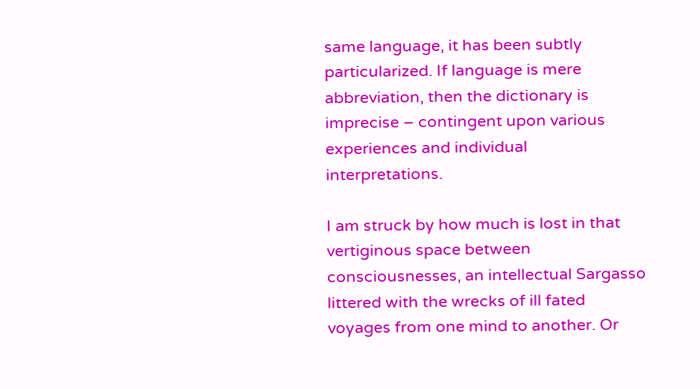same language, it has been subtly particularized. If language is mere abbreviation, then the dictionary is imprecise – contingent upon various experiences and individual interpretations.

I am struck by how much is lost in that vertiginous space between consciousnesses, an intellectual Sargasso littered with the wrecks of ill fated voyages from one mind to another. Or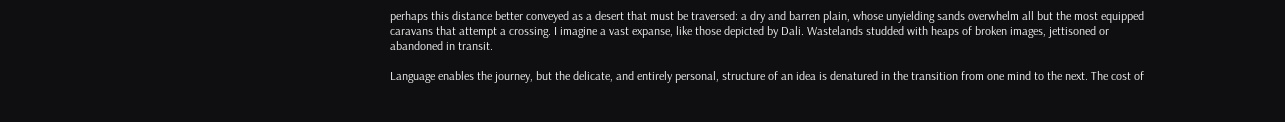perhaps this distance better conveyed as a desert that must be traversed: a dry and barren plain, whose unyielding sands overwhelm all but the most equipped caravans that attempt a crossing. I imagine a vast expanse, like those depicted by Dali. Wastelands studded with heaps of broken images, jettisoned or abandoned in transit.

Language enables the journey, but the delicate, and entirely personal, structure of an idea is denatured in the transition from one mind to the next. The cost of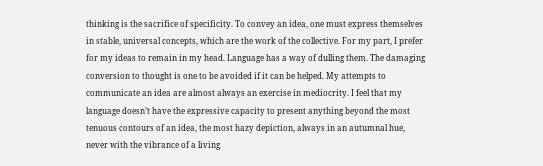thinking is the sacrifice of specificity. To convey an idea, one must express themselves in stable, universal concepts, which are the work of the collective. For my part, I prefer for my ideas to remain in my head. Language has a way of dulling them. The damaging conversion to thought is one to be avoided if it can be helped. My attempts to communicate an idea are almost always an exercise in mediocrity. I feel that my language doesn’t have the expressive capacity to present anything beyond the most tenuous contours of an idea, the most hazy depiction, always in an autumnal hue, never with the vibrance of a living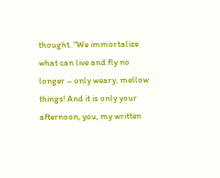thought. “We immortalize what can live and fly no longer – only weary, mellow things! And it is only your afternoon, you, my written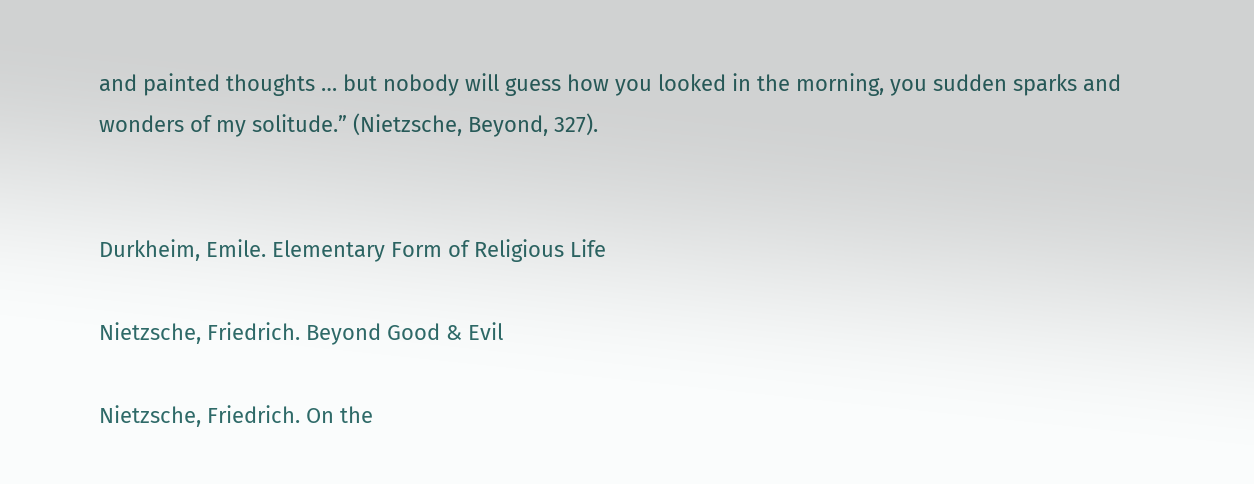and painted thoughts … but nobody will guess how you looked in the morning, you sudden sparks and wonders of my solitude.” (Nietzsche, Beyond, 327).


Durkheim, Emile. Elementary Form of Religious Life

Nietzsche, Friedrich. Beyond Good & Evil

Nietzsche, Friedrich. On the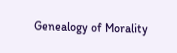Genealogy of Morality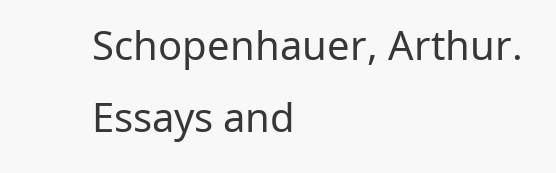Schopenhauer, Arthur. Essays and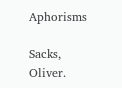Aphorisms

Sacks, Oliver.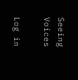Seeing Voices

Log in